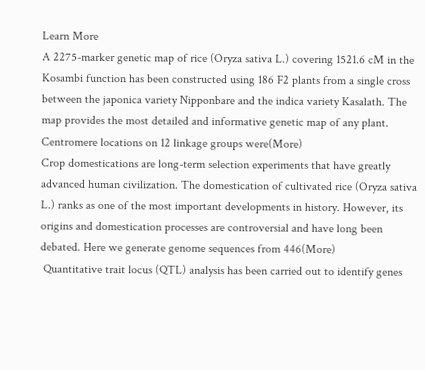Learn More
A 2275-marker genetic map of rice (Oryza sativa L.) covering 1521.6 cM in the Kosambi function has been constructed using 186 F2 plants from a single cross between the japonica variety Nipponbare and the indica variety Kasalath. The map provides the most detailed and informative genetic map of any plant. Centromere locations on 12 linkage groups were(More)
Crop domestications are long-term selection experiments that have greatly advanced human civilization. The domestication of cultivated rice (Oryza sativa L.) ranks as one of the most important developments in history. However, its origins and domestication processes are controversial and have long been debated. Here we generate genome sequences from 446(More)
 Quantitative trait locus (QTL) analysis has been carried out to identify genes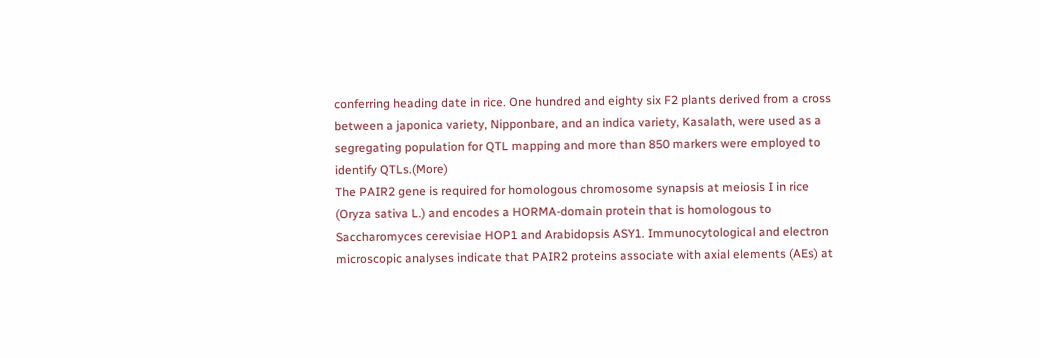conferring heading date in rice. One hundred and eighty six F2 plants derived from a cross between a japonica variety, Nipponbare, and an indica variety, Kasalath, were used as a segregating population for QTL mapping and more than 850 markers were employed to identify QTLs.(More)
The PAIR2 gene is required for homologous chromosome synapsis at meiosis I in rice (Oryza sativa L.) and encodes a HORMA-domain protein that is homologous to Saccharomyces cerevisiae HOP1 and Arabidopsis ASY1. Immunocytological and electron microscopic analyses indicate that PAIR2 proteins associate with axial elements (AEs) at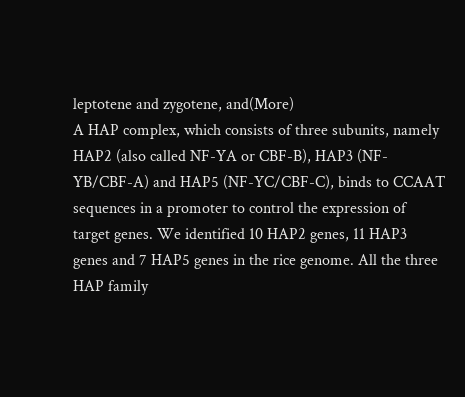leptotene and zygotene, and(More)
A HAP complex, which consists of three subunits, namely HAP2 (also called NF-YA or CBF-B), HAP3 (NF-YB/CBF-A) and HAP5 (NF-YC/CBF-C), binds to CCAAT sequences in a promoter to control the expression of target genes. We identified 10 HAP2 genes, 11 HAP3 genes and 7 HAP5 genes in the rice genome. All the three HAP family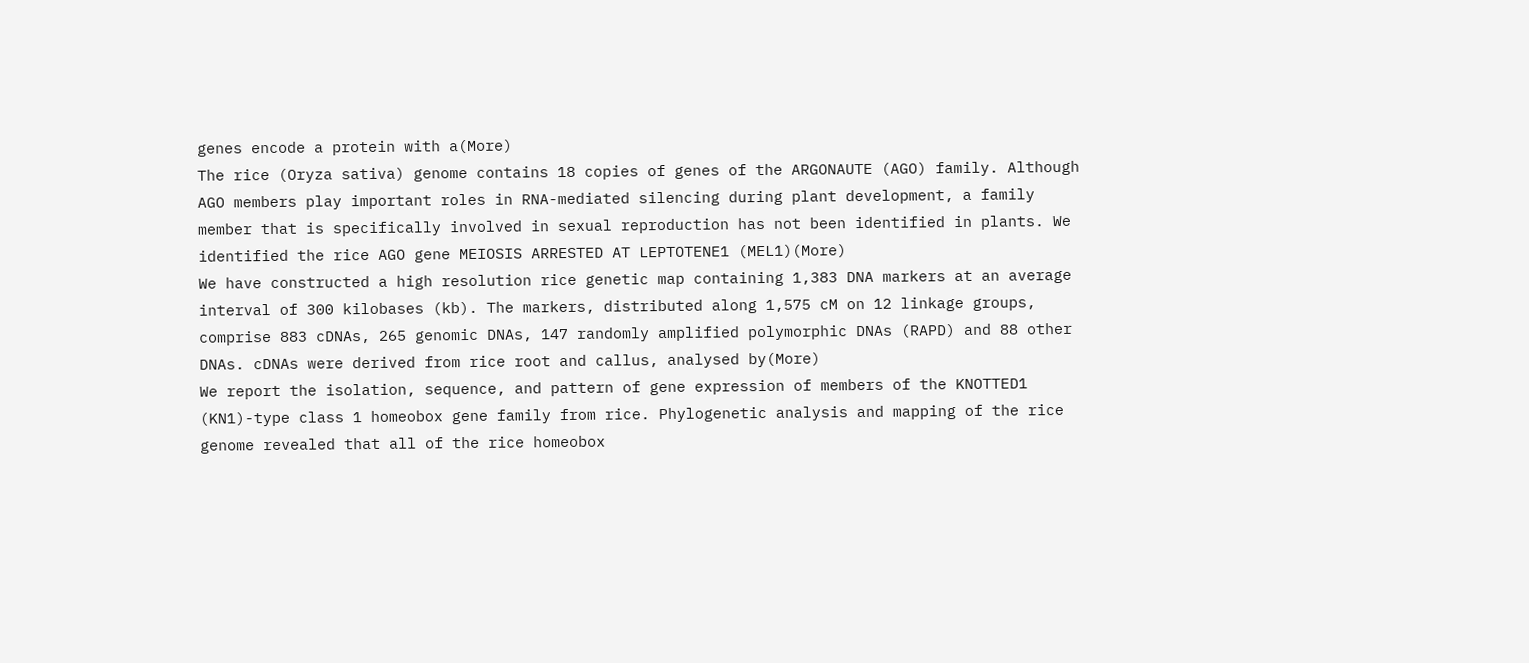genes encode a protein with a(More)
The rice (Oryza sativa) genome contains 18 copies of genes of the ARGONAUTE (AGO) family. Although AGO members play important roles in RNA-mediated silencing during plant development, a family member that is specifically involved in sexual reproduction has not been identified in plants. We identified the rice AGO gene MEIOSIS ARRESTED AT LEPTOTENE1 (MEL1)(More)
We have constructed a high resolution rice genetic map containing 1,383 DNA markers at an average interval of 300 kilobases (kb). The markers, distributed along 1,575 cM on 12 linkage groups, comprise 883 cDNAs, 265 genomic DNAs, 147 randomly amplified polymorphic DNAs (RAPD) and 88 other DNAs. cDNAs were derived from rice root and callus, analysed by(More)
We report the isolation, sequence, and pattern of gene expression of members of the KNOTTED1 (KN1)-type class 1 homeobox gene family from rice. Phylogenetic analysis and mapping of the rice genome revealed that all of the rice homeobox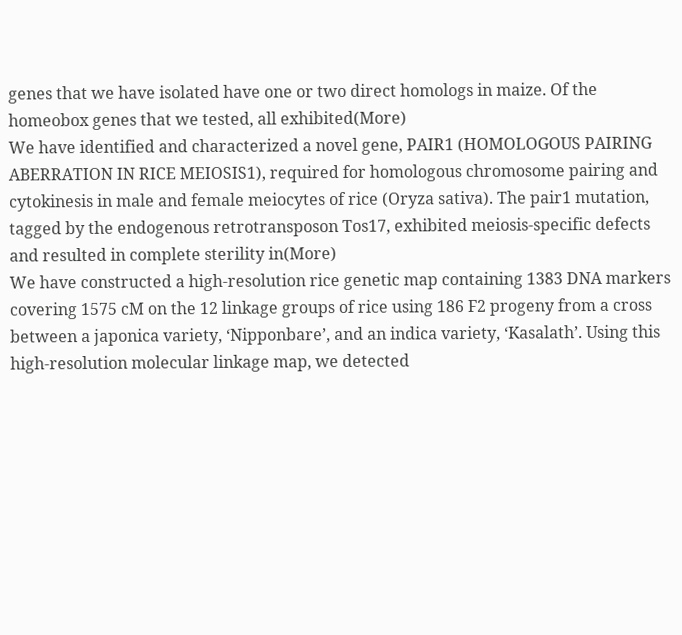genes that we have isolated have one or two direct homologs in maize. Of the homeobox genes that we tested, all exhibited(More)
We have identified and characterized a novel gene, PAIR1 (HOMOLOGOUS PAIRING ABERRATION IN RICE MEIOSIS1), required for homologous chromosome pairing and cytokinesis in male and female meiocytes of rice (Oryza sativa). The pair1 mutation, tagged by the endogenous retrotransposon Tos17, exhibited meiosis-specific defects and resulted in complete sterility in(More)
We have constructed a high-resolution rice genetic map containing 1383 DNA markers covering 1575 cM on the 12 linkage groups of rice using 186 F2 progeny from a cross between a japonica variety, ‘Nipponbare’, and an indica variety, ‘Kasalath’. Using this high-resolution molecular linkage map, we detected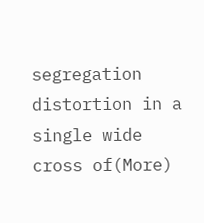segregation distortion in a single wide cross of(More)